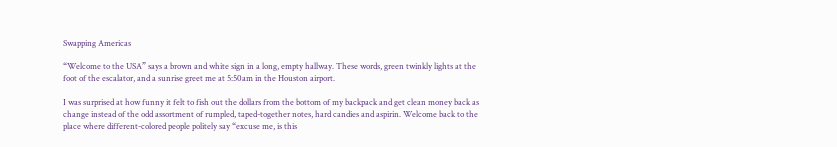Swapping Americas

“Welcome to the USA” says a brown and white sign in a long, empty hallway. These words, green twinkly lights at the foot of the escalator, and a sunrise greet me at 5:50am in the Houston airport.

I was surprised at how funny it felt to fish out the dollars from the bottom of my backpack and get clean money back as change instead of the odd assortment of rumpled, taped-together notes, hard candies and aspirin. Welcome back to the place where different-colored people politely say “excuse me, is this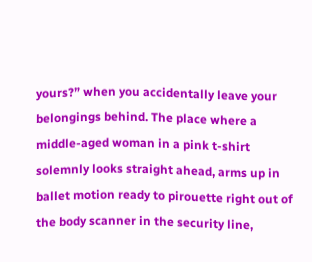yours?” when you accidentally leave your belongings behind. The place where a middle-aged woman in a pink t-shirt solemnly looks straight ahead, arms up in ballet motion ready to pirouette right out of the body scanner in the security line,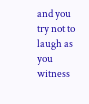and you try not to laugh as you witness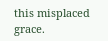this misplaced grace.